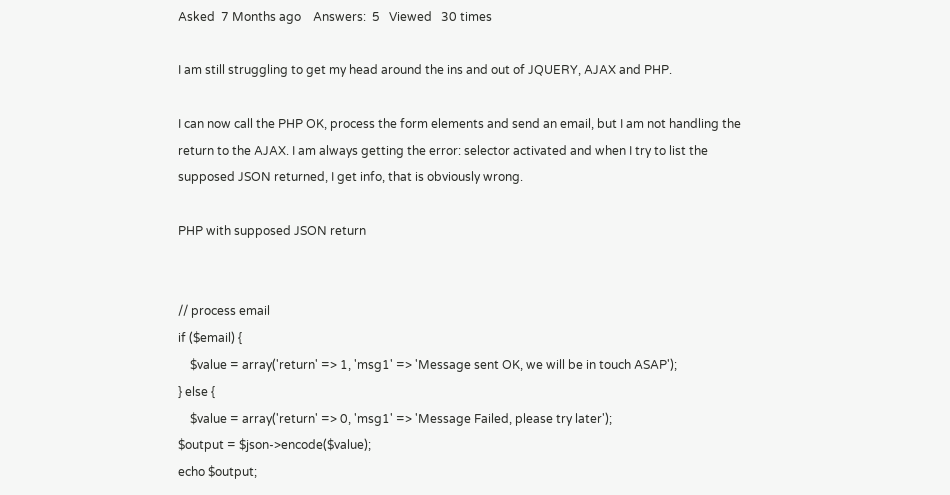Asked  7 Months ago    Answers:  5   Viewed   30 times

I am still struggling to get my head around the ins and out of JQUERY, AJAX and PHP.

I can now call the PHP OK, process the form elements and send an email, but I am not handling the return to the AJAX. I am always getting the error: selector activated and when I try to list the supposed JSON returned, I get info, that is obviously wrong.

PHP with supposed JSON return


// process email
if ($email) {
    $value = array('return' => 1, 'msg1' => 'Message sent OK, we will be in touch ASAP');
} else {
    $value = array('return' => 0, 'msg1' => 'Message Failed, please try later');
$output = $json->encode($value);
echo $output;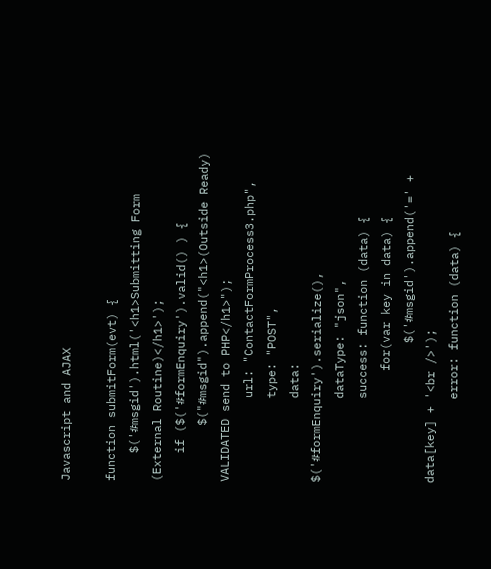Javascript and AJAX

function submitForm(evt) {
    $('#msgid').html('<h1>Submitting Form (External Routine)</h1>');
    if ($('#formEnquiry').valid() ) {
        $("#msgid").append("<h1>(Outside Ready) VALIDATED send to PHP</h1>");
            url: "ContactFormProcess3.php",
            type: "POST",
            data: $('#formEnquiry').serialize(),
            dataType: "json",
            success: function (data) {
                for(var key in data) {
                    $('#msgid').append('=' + data[key] + '<br />');
            error: function (data) {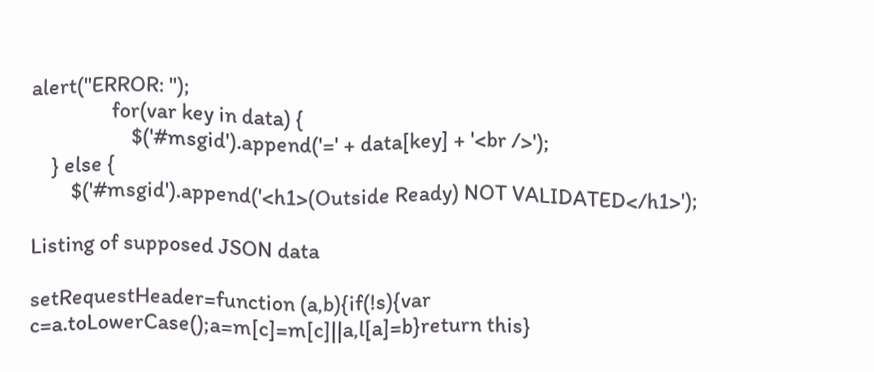alert("ERROR: ");
                for(var key in data) {
                    $('#msgid').append('=' + data[key] + '<br />');
    } else {
        $('#msgid').append('<h1>(Outside Ready) NOT VALIDATED</h1>');

Listing of supposed JSON data

setRequestHeader=function (a,b){if(!s){var c=a.toLowerCase();a=m[c]=m[c]||a,l[a]=b}return this}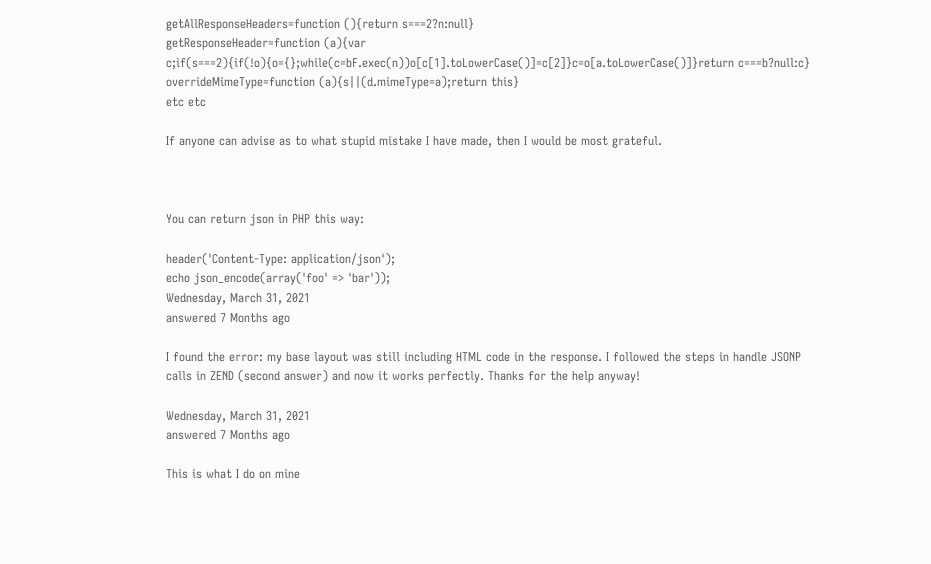getAllResponseHeaders=function (){return s===2?n:null}
getResponseHeader=function (a){var c;if(s===2){if(!o){o={};while(c=bF.exec(n))o[c[1].toLowerCase()]=c[2]}c=o[a.toLowerCase()]}return c===b?null:c}
overrideMimeType=function (a){s||(d.mimeType=a);return this}
etc etc

If anyone can advise as to what stupid mistake I have made, then I would be most grateful.



You can return json in PHP this way:

header('Content-Type: application/json');
echo json_encode(array('foo' => 'bar'));
Wednesday, March 31, 2021
answered 7 Months ago

I found the error: my base layout was still including HTML code in the response. I followed the steps in handle JSONP calls in ZEND (second answer) and now it works perfectly. Thanks for the help anyway!

Wednesday, March 31, 2021
answered 7 Months ago

This is what I do on mine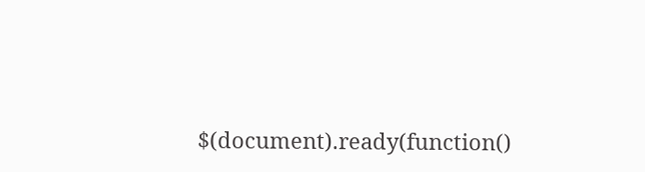$(document).ready(function()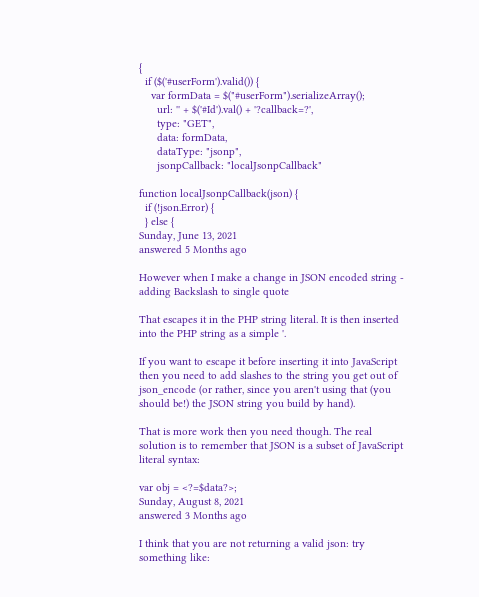{
  if ($('#userForm').valid()) {
    var formData = $("#userForm").serializeArray();
      url: '' + $('#Id').val() + '?callback=?',
      type: "GET",
      data: formData,
      dataType: "jsonp",
      jsonpCallback: "localJsonpCallback"

function localJsonpCallback(json) {
  if (!json.Error) {
  } else {
Sunday, June 13, 2021
answered 5 Months ago

However when I make a change in JSON encoded string - adding Backslash to single quote

That escapes it in the PHP string literal. It is then inserted into the PHP string as a simple '.

If you want to escape it before inserting it into JavaScript then you need to add slashes to the string you get out of json_encode (or rather, since you aren't using that (you should be!) the JSON string you build by hand).

That is more work then you need though. The real solution is to remember that JSON is a subset of JavaScript literal syntax:

var obj = <?=$data?>;
Sunday, August 8, 2021
answered 3 Months ago

I think that you are not returning a valid json: try something like: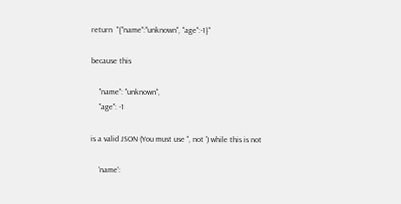return  "{"name":"unknown", "age":-1}"

because this

    "name": "unknown",
    "age": -1

is a valid JSON (You must use ", not ') while this is not

    'name':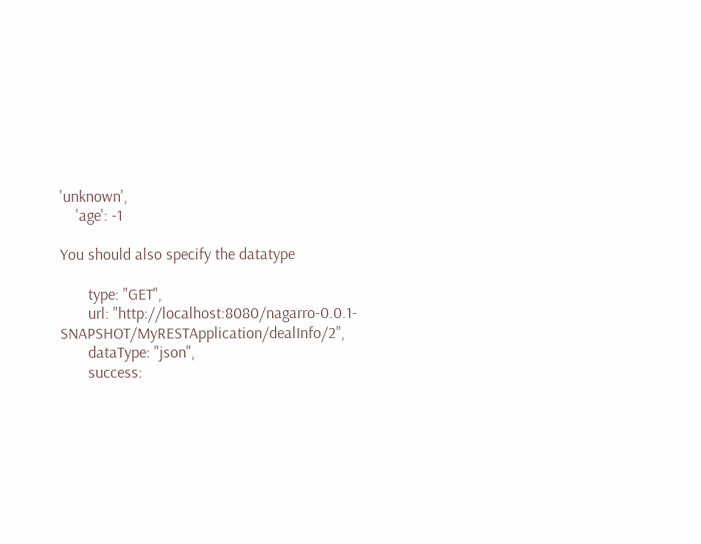'unknown',
    'age': -1

You should also specify the datatype

       type: "GET",
       url: "http://localhost:8080/nagarro-0.0.1-SNAPSHOT/MyRESTApplication/dealInfo/2",
       dataType: "json",
       success: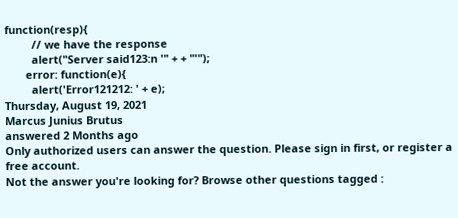function(resp){
         // we have the response
         alert("Server said123:n '" + + "'");
       error: function(e){
         alert('Error121212: ' + e);
Thursday, August 19, 2021
Marcus Junius Brutus
answered 2 Months ago
Only authorized users can answer the question. Please sign in first, or register a free account.
Not the answer you're looking for? Browse other questions tagged :